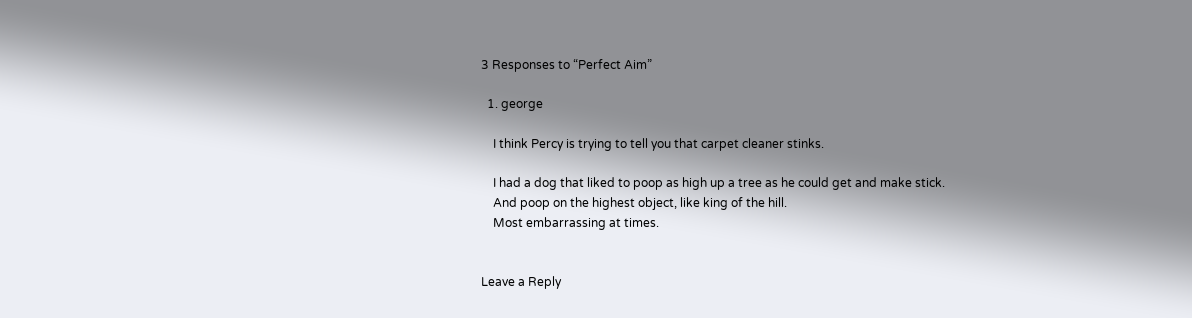3 Responses to “Perfect Aim”

  1. george

    I think Percy is trying to tell you that carpet cleaner stinks.

    I had a dog that liked to poop as high up a tree as he could get and make stick.
    And poop on the highest object, like king of the hill.
    Most embarrassing at times.


Leave a Reply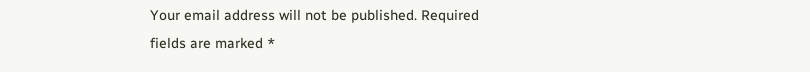Your email address will not be published. Required fields are marked *